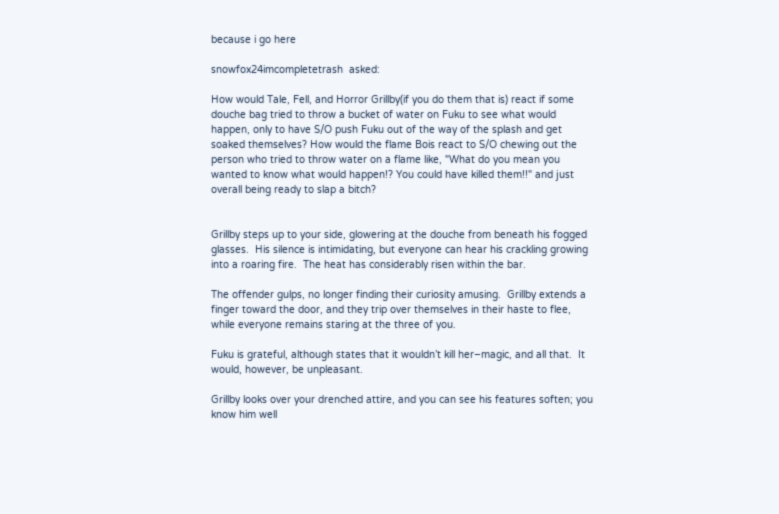because i go here

snowfox24imcompletetrash  asked:

How would Tale, Fell, and Horror Grillby(if you do them that is) react if some douche bag tried to throw a bucket of water on Fuku to see what would happen, only to have S/O push Fuku out of the way of the splash and get soaked themselves? How would the flame Bois react to S/O chewing out the person who tried to throw water on a flame like, "What do you mean you wanted to know what would happen!? You could have killed them!!" and just overall being ready to slap a bitch?


Grillby steps up to your side, glowering at the douche from beneath his fogged glasses.  His silence is intimidating, but everyone can hear his crackling growing into a roaring fire.  The heat has considerably risen within the bar.

The offender gulps, no longer finding their curiosity amusing.  Grillby extends a finger toward the door, and they trip over themselves in their haste to flee, while everyone remains staring at the three of you.

Fuku is grateful, although states that it wouldn’t kill her–magic, and all that.  It would, however, be unpleasant.

Grillby looks over your drenched attire, and you can see his features soften; you know him well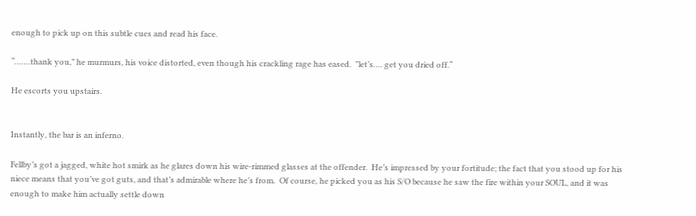enough to pick up on this subtle cues and read his face.

“…….thank you,” he murmurs, his voice distorted, even though his crackling rage has eased.  "let’s…. get you dried off.“

He escorts you upstairs.


Instantly, the bar is an inferno.

Fellby’s got a jagged, white hot smirk as he glares down his wire-rimmed glasses at the offender.  He’s impressed by your fortitude; the fact that you stood up for his niece means that you’ve got guts, and that’s admirable where he’s from.  Of course, he picked you as his S/O because he saw the fire within your SOUL, and it was enough to make him actually settle down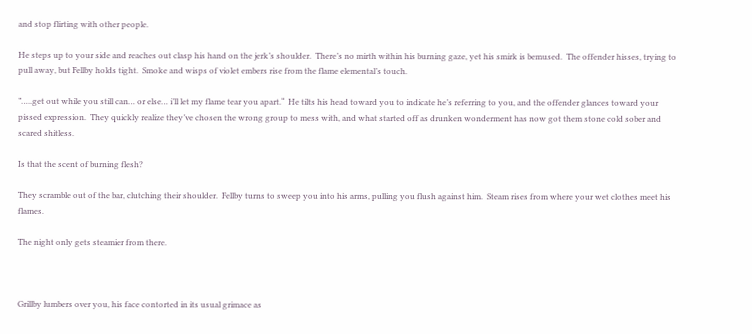and stop flirting with other people.

He steps up to your side and reaches out clasp his hand on the jerk’s shoulder.  There’s no mirth within his burning gaze, yet his smirk is bemused.  The offender hisses, trying to pull away, but Fellby holds tight.  Smoke and wisps of violet embers rise from the flame elemental’s touch.

”…..get out while you still can… or else… i’ll let my flame tear you apart.“  He tilts his head toward you to indicate he’s referring to you, and the offender glances toward your pissed expression.  They quickly realize they’ve chosen the wrong group to mess with, and what started off as drunken wonderment has now got them stone cold sober and scared shitless.

Is that the scent of burning flesh?

They scramble out of the bar, clutching their shoulder.  Fellby turns to sweep you into his arms, pulling you flush against him.  Steam rises from where your wet clothes meet his flames.

The night only gets steamier from there.



Grillby lumbers over you, his face contorted in its usual grimace as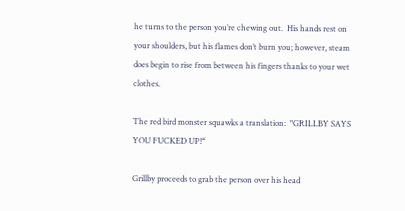he turns to the person you’re chewing out.  His hands rest on your shoulders, but his flames don’t burn you; however, steam does begin to rise from between his fingers thanks to your wet clothes.

The red bird monster squawks a translation:  "GRILLBY SAYS YOU FUCKED UP!“

Grillby proceeds to grab the person over his head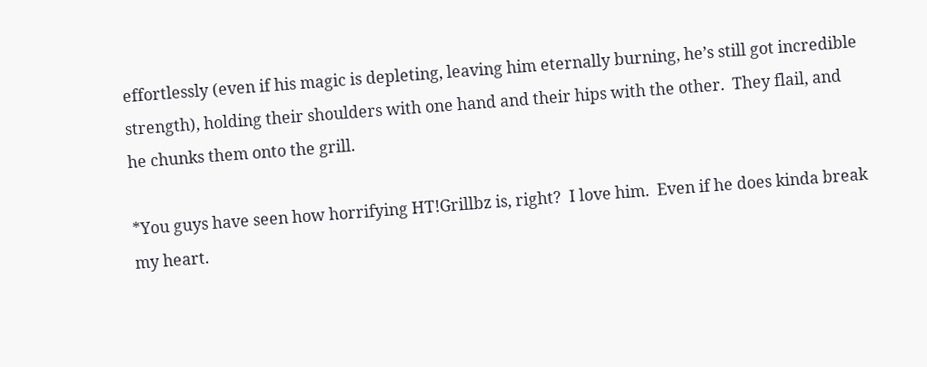effortlessly (even if his magic is depleting, leaving him eternally burning, he’s still got incredible strength), holding their shoulders with one hand and their hips with the other.  They flail, and he chunks them onto the grill.

*You guys have seen how horrifying HT!Grillbz is, right?  I love him.  Even if he does kinda break my heart.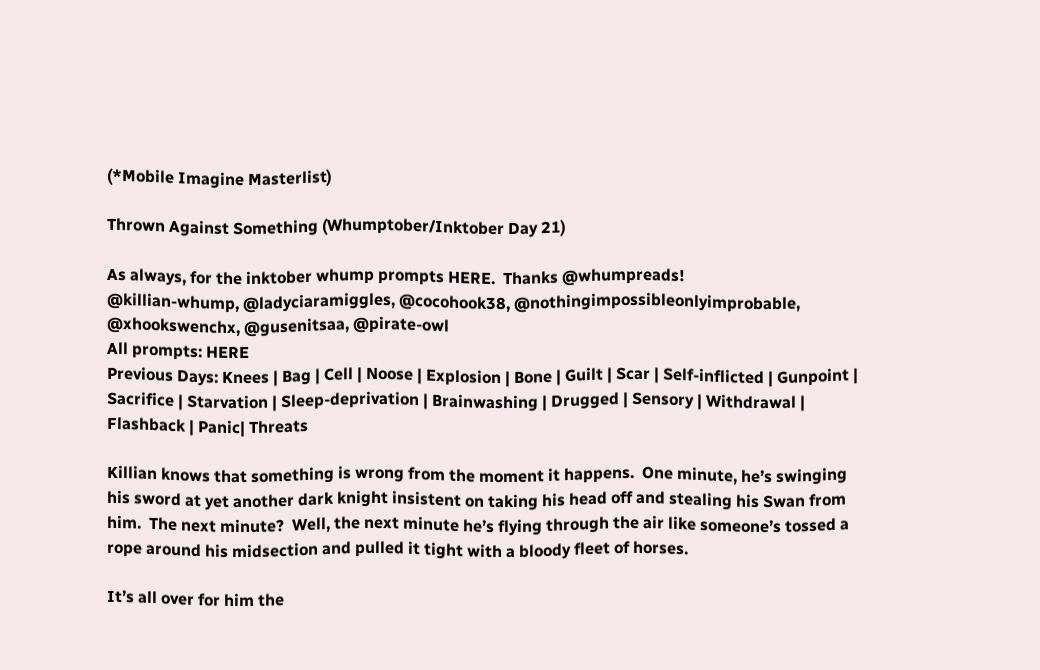(*Mobile Imagine Masterlist)

Thrown Against Something (Whumptober/Inktober Day 21)

As always, for the inktober whump prompts HERE.  Thanks @whumpreads!
@killian-whump, @ladyciaramiggles, @cocohook38, @nothingimpossibleonlyimprobable, @xhookswenchx, @gusenitsaa, @pirate-owl
All prompts: HERE
Previous Days: Knees | Bag | Cell | Noose | Explosion | Bone | Guilt | Scar | Self-inflicted | Gunpoint | Sacrifice | Starvation | Sleep-deprivation | Brainwashing | Drugged | Sensory | Withdrawal | Flashback | Panic| Threats

Killian knows that something is wrong from the moment it happens.  One minute, he’s swinging his sword at yet another dark knight insistent on taking his head off and stealing his Swan from him.  The next minute?  Well, the next minute he’s flying through the air like someone’s tossed a rope around his midsection and pulled it tight with a bloody fleet of horses.

It’s all over for him the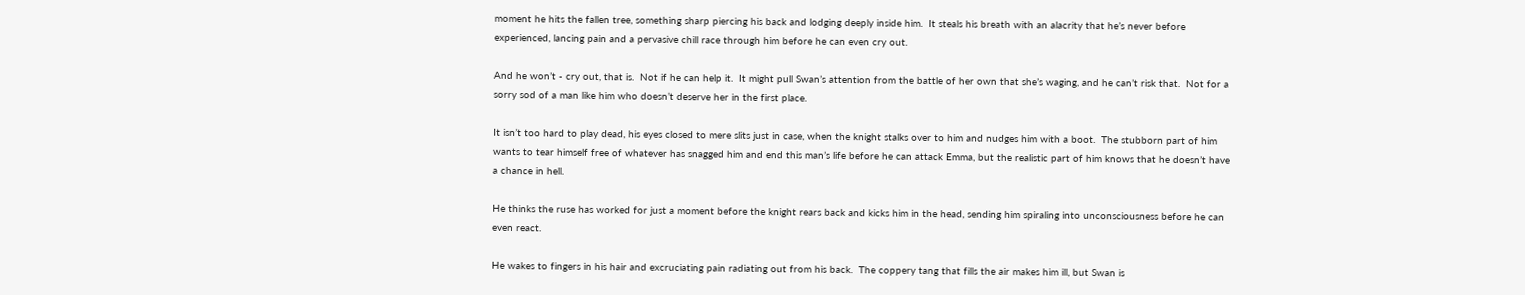moment he hits the fallen tree, something sharp piercing his back and lodging deeply inside him.  It steals his breath with an alacrity that he’s never before experienced, lancing pain and a pervasive chill race through him before he can even cry out.

And he won’t - cry out, that is.  Not if he can help it.  It might pull Swan’s attention from the battle of her own that she’s waging, and he can’t risk that.  Not for a sorry sod of a man like him who doesn’t deserve her in the first place.

It isn’t too hard to play dead, his eyes closed to mere slits just in case, when the knight stalks over to him and nudges him with a boot.  The stubborn part of him wants to tear himself free of whatever has snagged him and end this man’s life before he can attack Emma, but the realistic part of him knows that he doesn’t have a chance in hell.

He thinks the ruse has worked for just a moment before the knight rears back and kicks him in the head, sending him spiraling into unconsciousness before he can even react.

He wakes to fingers in his hair and excruciating pain radiating out from his back.  The coppery tang that fills the air makes him ill, but Swan is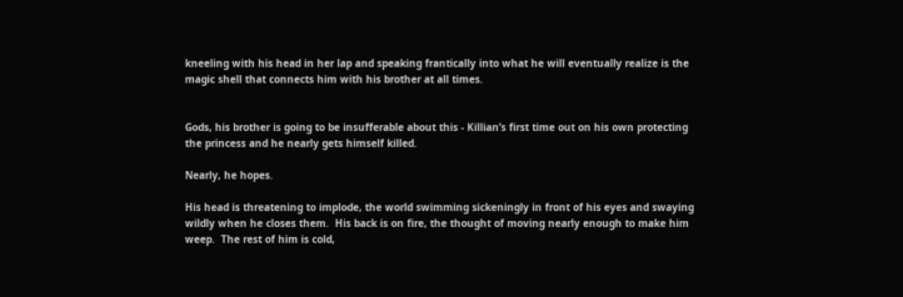kneeling with his head in her lap and speaking frantically into what he will eventually realize is the magic shell that connects him with his brother at all times.


Gods, his brother is going to be insufferable about this - Killian’s first time out on his own protecting the princess and he nearly gets himself killed.

Nearly, he hopes.

His head is threatening to implode, the world swimming sickeningly in front of his eyes and swaying wildly when he closes them.  His back is on fire, the thought of moving nearly enough to make him weep.  The rest of him is cold,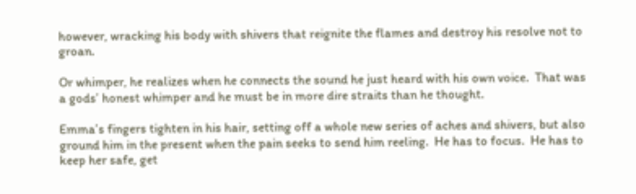however, wracking his body with shivers that reignite the flames and destroy his resolve not to groan.

Or whimper, he realizes when he connects the sound he just heard with his own voice.  That was a gods’ honest whimper and he must be in more dire straits than he thought.

Emma’s fingers tighten in his hair, setting off a whole new series of aches and shivers, but also ground him in the present when the pain seeks to send him reeling.  He has to focus.  He has to keep her safe, get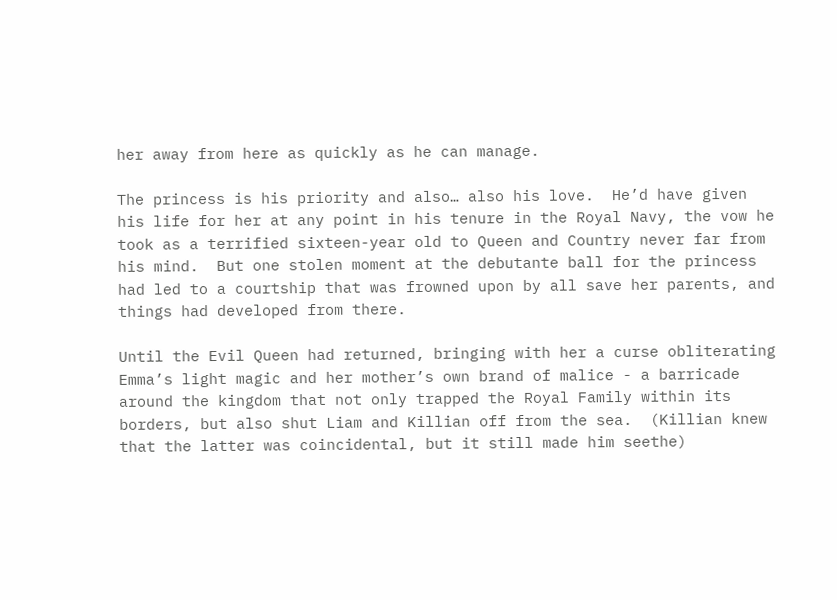her away from here as quickly as he can manage.

The princess is his priority and also… also his love.  He’d have given his life for her at any point in his tenure in the Royal Navy, the vow he took as a terrified sixteen-year old to Queen and Country never far from his mind.  But one stolen moment at the debutante ball for the princess had led to a courtship that was frowned upon by all save her parents, and things had developed from there.

Until the Evil Queen had returned, bringing with her a curse obliterating Emma’s light magic and her mother’s own brand of malice - a barricade around the kingdom that not only trapped the Royal Family within its borders, but also shut Liam and Killian off from the sea.  (Killian knew that the latter was coincidental, but it still made him seethe)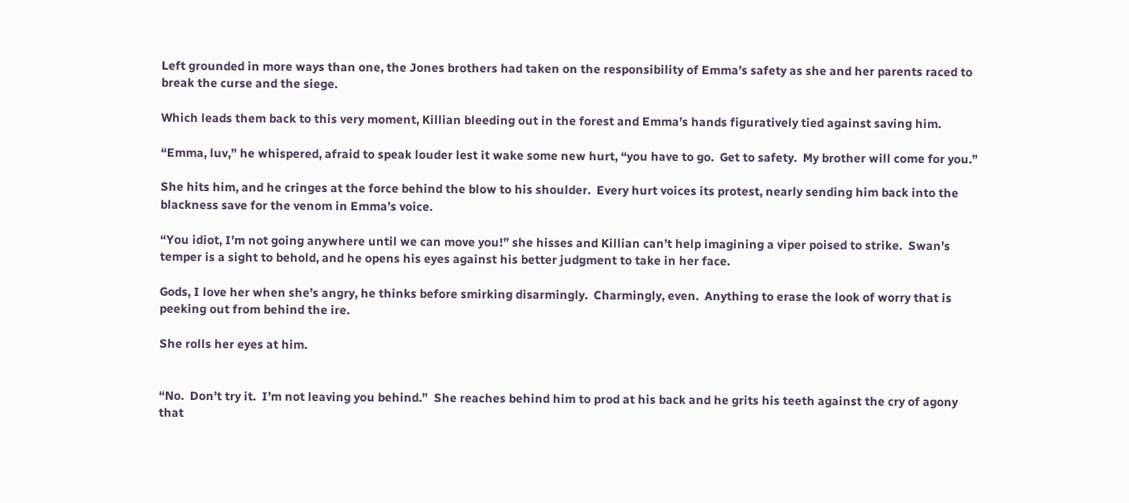Left grounded in more ways than one, the Jones brothers had taken on the responsibility of Emma’s safety as she and her parents raced to break the curse and the siege.

Which leads them back to this very moment, Killian bleeding out in the forest and Emma’s hands figuratively tied against saving him.

“Emma, luv,” he whispered, afraid to speak louder lest it wake some new hurt, “you have to go.  Get to safety.  My brother will come for you.”

She hits him, and he cringes at the force behind the blow to his shoulder.  Every hurt voices its protest, nearly sending him back into the blackness save for the venom in Emma’s voice.

“You idiot, I’m not going anywhere until we can move you!” she hisses and Killian can’t help imagining a viper poised to strike.  Swan’s temper is a sight to behold, and he opens his eyes against his better judgment to take in her face.

Gods, I love her when she’s angry, he thinks before smirking disarmingly.  Charmingly, even.  Anything to erase the look of worry that is peeking out from behind the ire.

She rolls her eyes at him.


“No.  Don’t try it.  I’m not leaving you behind.”  She reaches behind him to prod at his back and he grits his teeth against the cry of agony that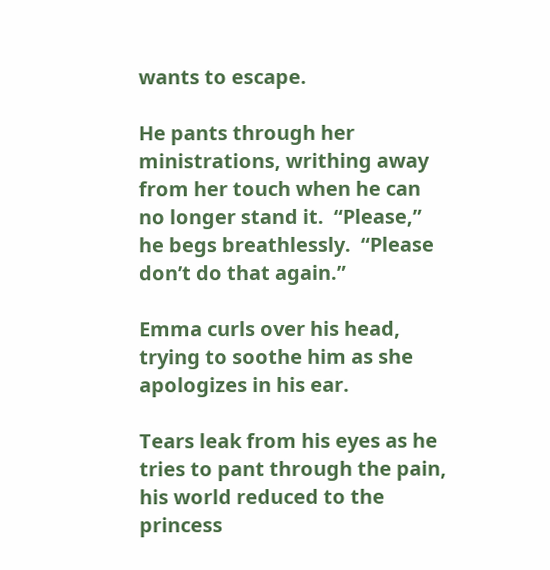wants to escape.

He pants through her ministrations, writhing away from her touch when he can no longer stand it.  “Please,” he begs breathlessly.  “Please don’t do that again.”

Emma curls over his head, trying to soothe him as she apologizes in his ear.

Tears leak from his eyes as he tries to pant through the pain, his world reduced to the princess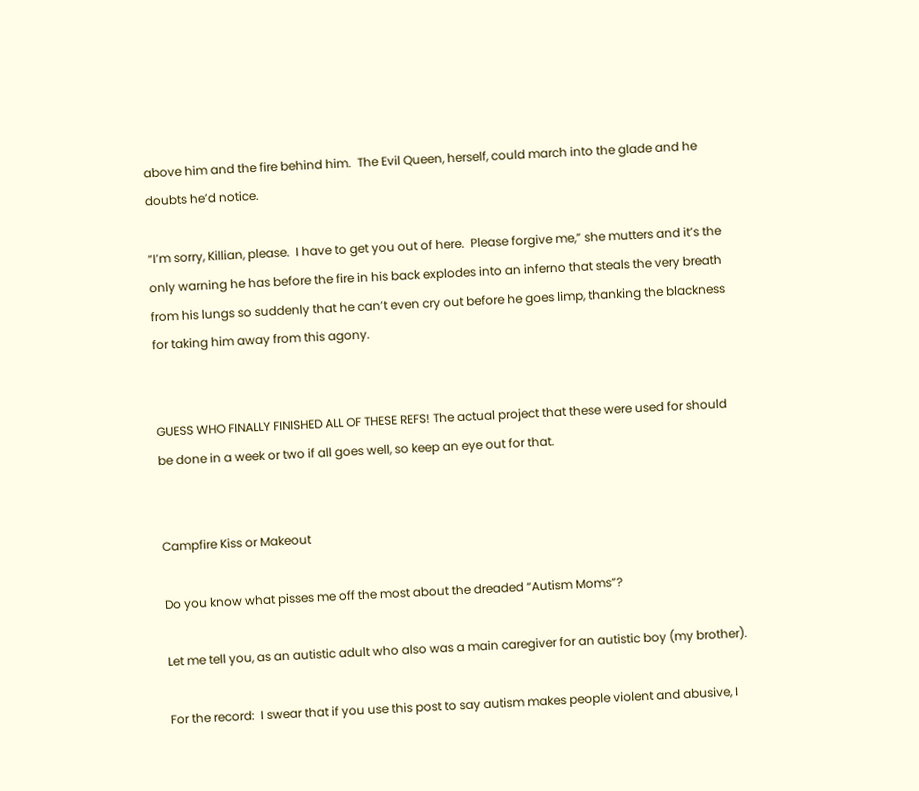above him and the fire behind him.  The Evil Queen, herself, could march into the glade and he doubts he’d notice.

“I’m sorry, Killian, please.  I have to get you out of here.  Please forgive me,” she mutters and it’s the only warning he has before the fire in his back explodes into an inferno that steals the very breath from his lungs so suddenly that he can’t even cry out before he goes limp, thanking the blackness for taking him away from this agony.


GUESS WHO FINALLY FINISHED ALL OF THESE REFS! The actual project that these were used for should be done in a week or two if all goes well, so keep an eye out for that.


Campfire Kiss or Makeout

Do you know what pisses me off the most about the dreaded “Autism Moms”?

Let me tell you, as an autistic adult who also was a main caregiver for an autistic boy (my brother).

For the record:  I swear that if you use this post to say autism makes people violent and abusive, I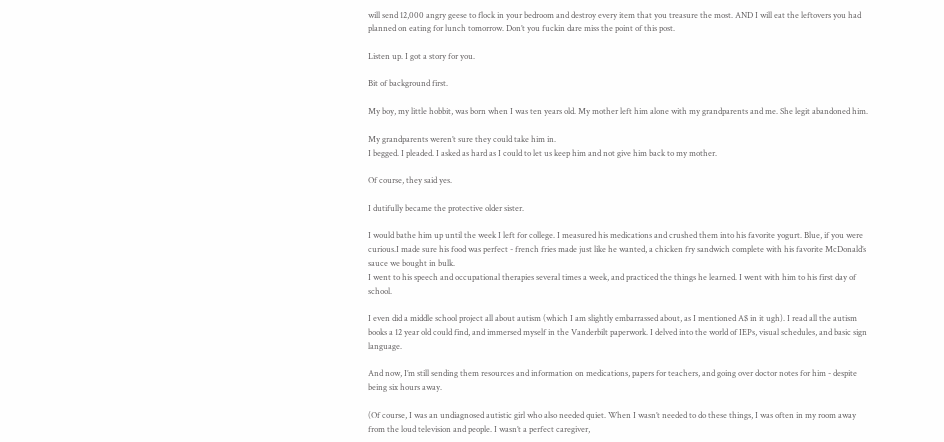will send 12,000 angry geese to flock in your bedroom and destroy every item that you treasure the most. AND I will eat the leftovers you had planned on eating for lunch tomorrow. Don’t you fuckin dare miss the point of this post.

Listen up. I got a story for you.

Bit of background first.

My boy, my little hobbit, was born when I was ten years old. My mother left him alone with my grandparents and me. She legit abandoned him.

My grandparents weren’t sure they could take him in.
I begged. I pleaded. I asked as hard as I could to let us keep him and not give him back to my mother.

Of course, they said yes.

I dutifully became the protective older sister.

I would bathe him up until the week I left for college. I measured his medications and crushed them into his favorite yogurt. Blue, if you were curious.I made sure his food was perfect - french fries made just like he wanted, a chicken fry sandwich complete with his favorite McDonald’s sauce we bought in bulk.
I went to his speech and occupational therapies several times a week, and practiced the things he learned. I went with him to his first day of school.

I even did a middle school project all about autism (which I am slightly embarrassed about, as I mentioned A$ in it ugh). I read all the autism books a 12 year old could find, and immersed myself in the Vanderbilt paperwork. I delved into the world of IEPs, visual schedules, and basic sign language.

And now, I’m still sending them resources and information on medications, papers for teachers, and going over doctor notes for him - despite being six hours away.

(Of course, I was an undiagnosed autistic girl who also needed quiet. When I wasn’t needed to do these things, I was often in my room away from the loud television and people. I wasn’t a perfect caregiver,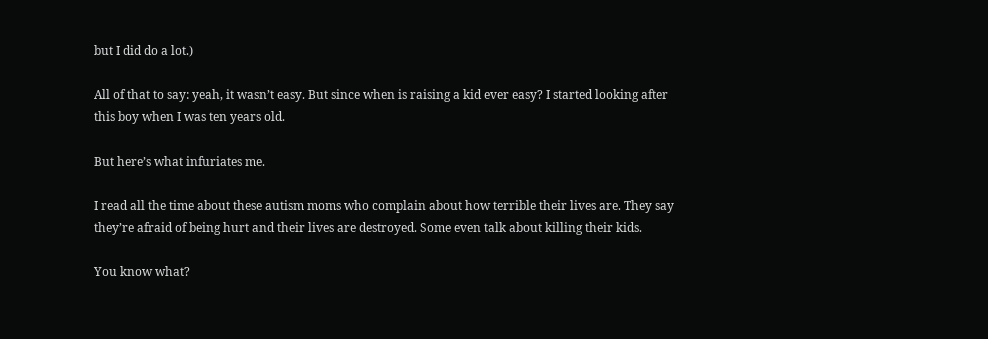but I did do a lot.)

All of that to say: yeah, it wasn’t easy. But since when is raising a kid ever easy? I started looking after this boy when I was ten years old.

But here’s what infuriates me.

I read all the time about these autism moms who complain about how terrible their lives are. They say they’re afraid of being hurt and their lives are destroyed. Some even talk about killing their kids.

You know what?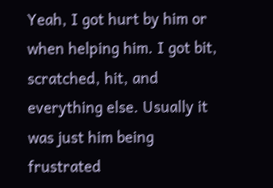Yeah, I got hurt by him or when helping him. I got bit, scratched, hit, and everything else. Usually it was just him being frustrated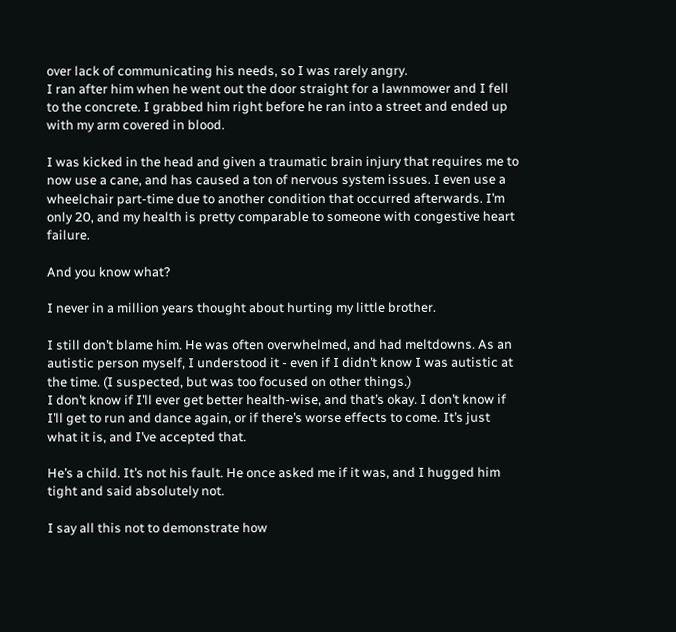over lack of communicating his needs, so I was rarely angry.
I ran after him when he went out the door straight for a lawnmower and I fell to the concrete. I grabbed him right before he ran into a street and ended up with my arm covered in blood.

I was kicked in the head and given a traumatic brain injury that requires me to now use a cane, and has caused a ton of nervous system issues. I even use a wheelchair part-time due to another condition that occurred afterwards. I’m only 20, and my health is pretty comparable to someone with congestive heart failure.

And you know what?

I never in a million years thought about hurting my little brother.

I still don’t blame him. He was often overwhelmed, and had meltdowns. As an autistic person myself, I understood it - even if I didn’t know I was autistic at the time. (I suspected, but was too focused on other things.)
I don’t know if I’ll ever get better health-wise, and that’s okay. I don’t know if I’ll get to run and dance again, or if there’s worse effects to come. It’s just what it is, and I’ve accepted that.

He’s a child. It’s not his fault. He once asked me if it was, and I hugged him tight and said absolutely not.

I say all this not to demonstrate how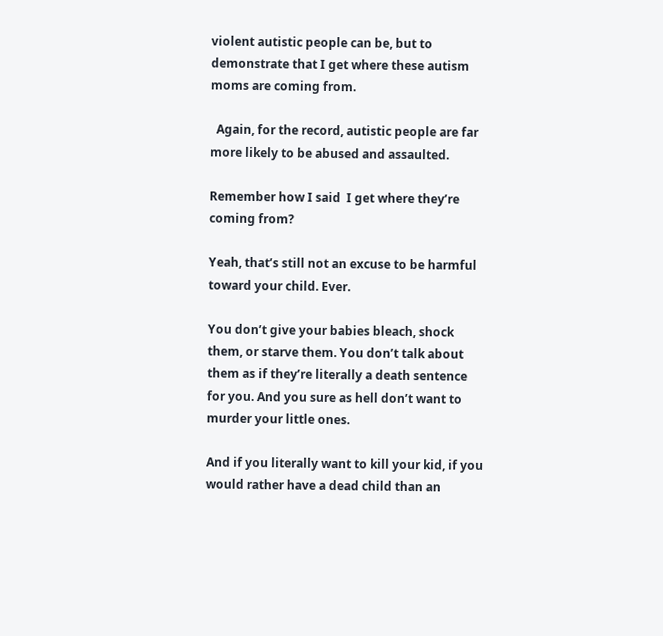violent autistic people can be, but to demonstrate that I get where these autism moms are coming from.

  Again, for the record, autistic people are far more likely to be abused and assaulted.

Remember how I said  I get where they’re coming from?

Yeah, that’s still not an excuse to be harmful toward your child. Ever.

You don’t give your babies bleach, shock them, or starve them. You don’t talk about them as if they’re literally a death sentence for you. And you sure as hell don’t want to murder your little ones.

And if you literally want to kill your kid, if you would rather have a dead child than an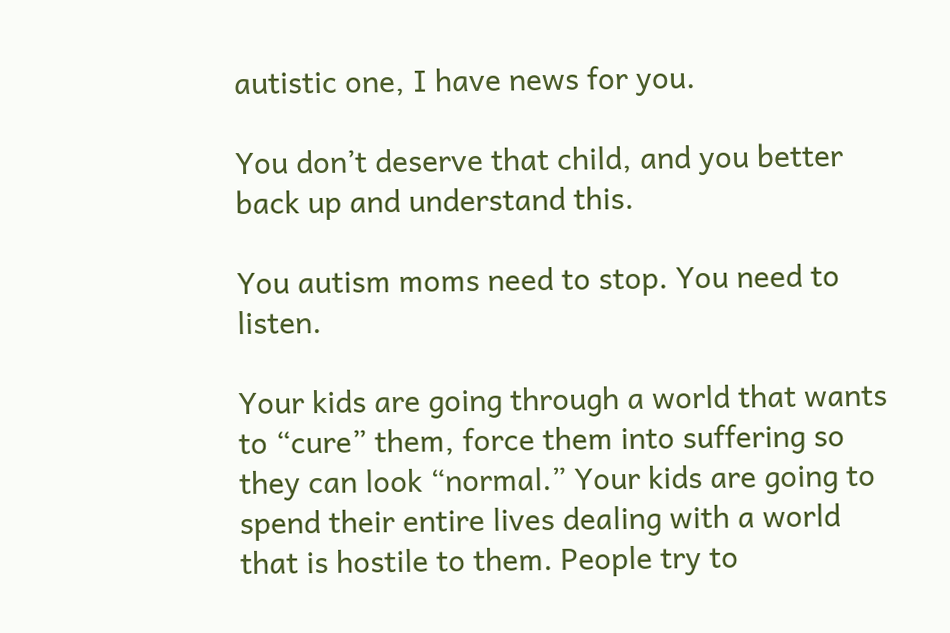autistic one, I have news for you.

You don’t deserve that child, and you better back up and understand this.

You autism moms need to stop. You need to listen.

Your kids are going through a world that wants to “cure” them, force them into suffering so they can look “normal.” Your kids are going to spend their entire lives dealing with a world that is hostile to them. People try to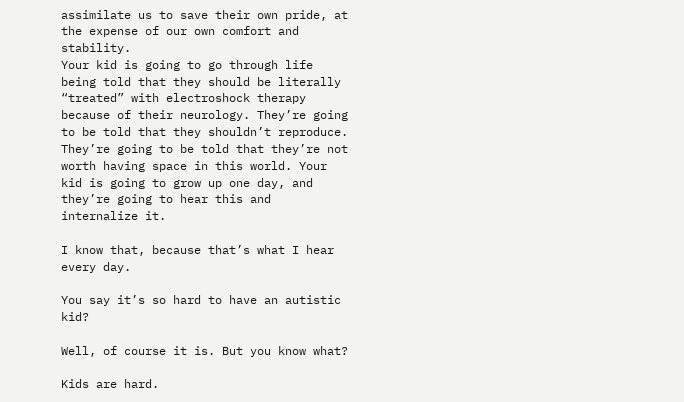assimilate us to save their own pride, at the expense of our own comfort and stability.
Your kid is going to go through life being told that they should be literally “treated” with electroshock therapy because of their neurology. They’re going to be told that they shouldn’t reproduce. They’re going to be told that they’re not worth having space in this world. Your kid is going to grow up one day, and they’re going to hear this and internalize it.

I know that, because that’s what I hear every day.

You say it’s so hard to have an autistic kid?

Well, of course it is. But you know what?

Kids are hard.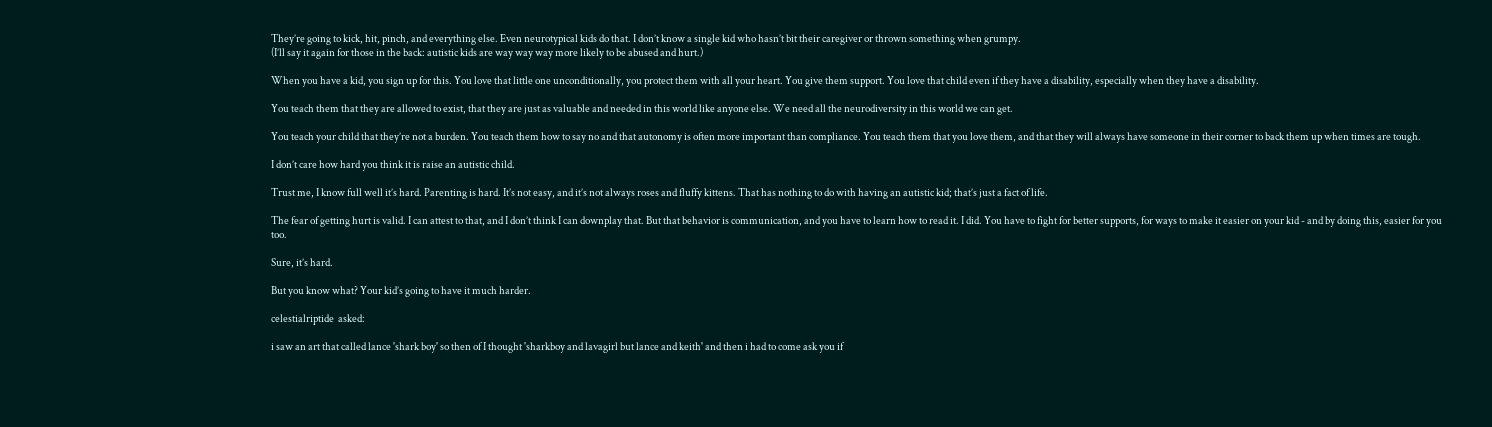They’re going to kick, hit, pinch, and everything else. Even neurotypical kids do that. I don’t know a single kid who hasn’t bit their caregiver or thrown something when grumpy.
(I’ll say it again for those in the back: autistic kids are way way way more likely to be abused and hurt.)

When you have a kid, you sign up for this. You love that little one unconditionally, you protect them with all your heart. You give them support. You love that child even if they have a disability, especially when they have a disability.

You teach them that they are allowed to exist, that they are just as valuable and needed in this world like anyone else. We need all the neurodiversity in this world we can get.

You teach your child that they’re not a burden. You teach them how to say no and that autonomy is often more important than compliance. You teach them that you love them, and that they will always have someone in their corner to back them up when times are tough.

I don’t care how hard you think it is raise an autistic child.

Trust me, I know full well it’s hard. Parenting is hard. It’s not easy, and it’s not always roses and fluffy kittens. That has nothing to do with having an autistic kid; that’s just a fact of life.

The fear of getting hurt is valid. I can attest to that, and I don’t think I can downplay that. But that behavior is communication, and you have to learn how to read it. I did. You have to fight for better supports, for ways to make it easier on your kid - and by doing this, easier for you too.

Sure, it’s hard.

But you know what? Your kid’s going to have it much harder.

celestialriptide  asked:

i saw an art that called lance 'shark boy' so then of I thought 'sharkboy and lavagirl but lance and keith' and then i had to come ask you if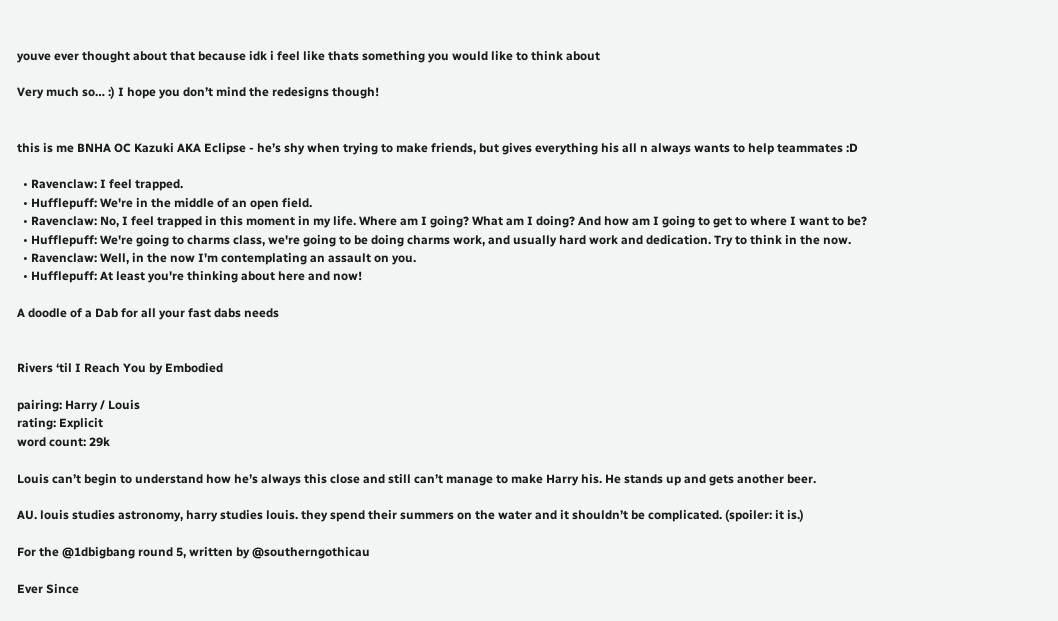youve ever thought about that because idk i feel like thats something you would like to think about

Very much so… :) I hope you don’t mind the redesigns though!


this is me BNHA OC Kazuki AKA Eclipse - he’s shy when trying to make friends, but gives everything his all n always wants to help teammates :D

  • Ravenclaw: I feel trapped.
  • Hufflepuff: We're in the middle of an open field.
  • Ravenclaw: No, I feel trapped in this moment in my life. Where am I going? What am I doing? And how am I going to get to where I want to be?
  • Hufflepuff: We're going to charms class, we're going to be doing charms work, and usually hard work and dedication. Try to think in the now.
  • Ravenclaw: Well, in the now I'm contemplating an assault on you.
  • Hufflepuff: At least you're thinking about here and now!

A doodle of a Dab for all your fast dabs needs


Rivers ‘til I Reach You by Embodied

pairing: Harry / Louis
rating: Explicit
word count: 29k

Louis can’t begin to understand how he’s always this close and still can’t manage to make Harry his. He stands up and gets another beer.

AU. louis studies astronomy, harry studies louis. they spend their summers on the water and it shouldn’t be complicated. (spoiler: it is.)

For the @1dbigbang round 5, written by @southerngothicau

Ever Since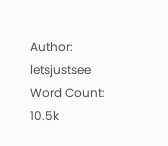Author: letsjustsee
Word Count: 10.5k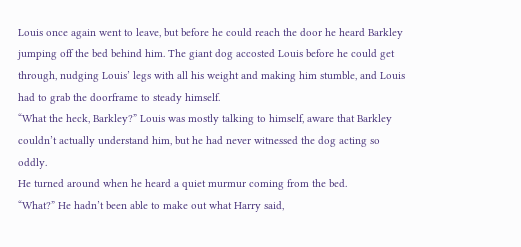Louis once again went to leave, but before he could reach the door he heard Barkley jumping off the bed behind him. The giant dog accosted Louis before he could get through, nudging Louis’ legs with all his weight and making him stumble, and Louis had to grab the doorframe to steady himself.
“What the heck, Barkley?” Louis was mostly talking to himself, aware that Barkley couldn’t actually understand him, but he had never witnessed the dog acting so oddly.
He turned around when he heard a quiet murmur coming from the bed.
“What?” He hadn’t been able to make out what Harry said,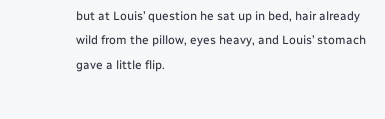but at Louis’ question he sat up in bed, hair already wild from the pillow, eyes heavy, and Louis’ stomach gave a little flip.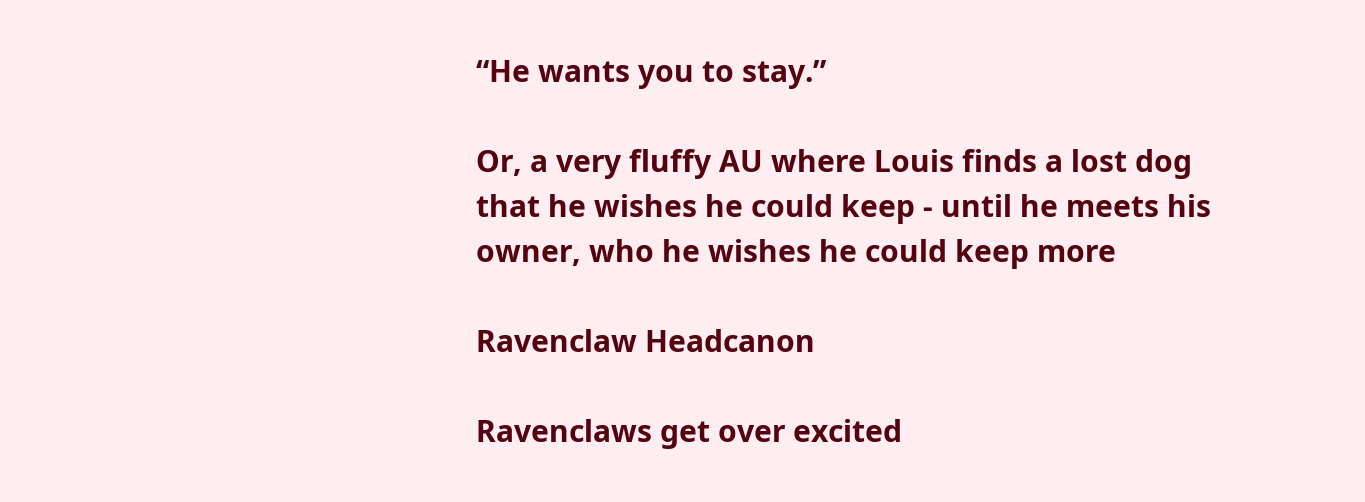“He wants you to stay.”

Or, a very fluffy AU where Louis finds a lost dog that he wishes he could keep - until he meets his owner, who he wishes he could keep more

Ravenclaw Headcanon

Ravenclaws get over excited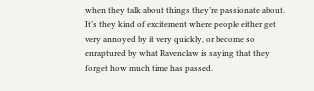when they talk about things they’re passionate about. It’s they kind of excitement where people either get very annoyed by it very quickly, or become so enraptured by what Ravenclaw is saying that they forget how much time has passed.